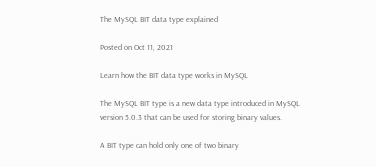The MySQL BIT data type explained

Posted on Oct 11, 2021

Learn how the BIT data type works in MySQL

The MySQL BIT type is a new data type introduced in MySQL version 5.0.3 that can be used for storing binary values.

A BIT type can hold only one of two binary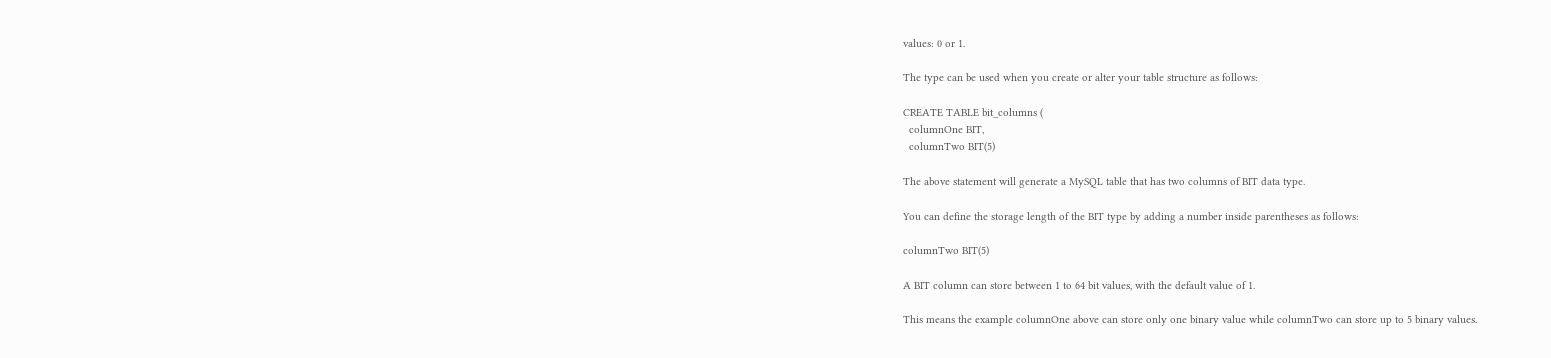values: 0 or 1.

The type can be used when you create or alter your table structure as follows:

CREATE TABLE bit_columns (
  columnOne BIT,
  columnTwo BIT(5)

The above statement will generate a MySQL table that has two columns of BIT data type.

You can define the storage length of the BIT type by adding a number inside parentheses as follows:

columnTwo BIT(5)

A BIT column can store between 1 to 64 bit values, with the default value of 1.

This means the example columnOne above can store only one binary value while columnTwo can store up to 5 binary values.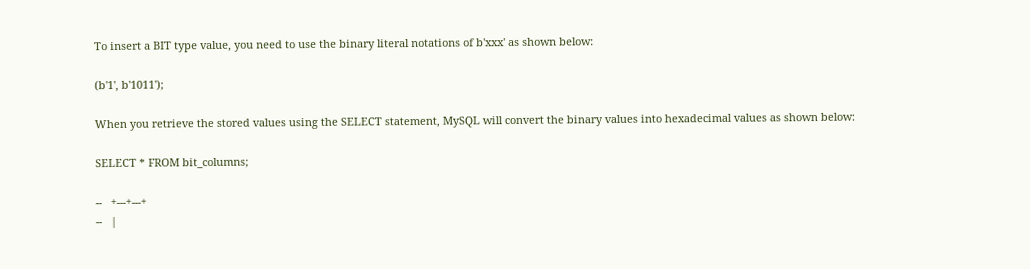To insert a BIT type value, you need to use the binary literal notations of b'xxx' as shown below:

(b'1', b'1011');

When you retrieve the stored values using the SELECT statement, MySQL will convert the binary values into hexadecimal values as shown below:

SELECT * FROM bit_columns;

--   +---+---+
--   |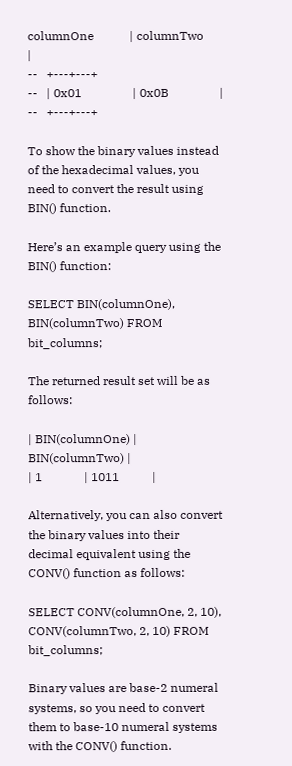columnOne            | columnTwo            |
--   +---+---+
--   | 0x01                 | 0x0B                 |
--   +---+---+

To show the binary values instead of the hexadecimal values, you need to convert the result using BIN() function.

Here’s an example query using the BIN() function:

SELECT BIN(columnOne), BIN(columnTwo) FROM bit_columns;

The returned result set will be as follows:

| BIN(columnOne) | BIN(columnTwo) |
| 1              | 1011           |

Alternatively, you can also convert the binary values into their decimal equivalent using the CONV() function as follows:

SELECT CONV(columnOne, 2, 10), CONV(columnTwo, 2, 10) FROM bit_columns;

Binary values are base-2 numeral systems, so you need to convert them to base-10 numeral systems with the CONV() function.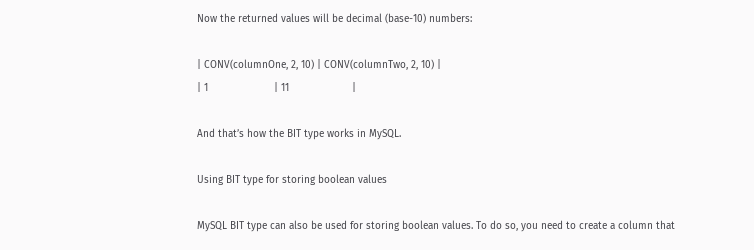Now the returned values will be decimal (base-10) numbers:

| CONV(columnOne, 2, 10) | CONV(columnTwo, 2, 10) |
| 1                      | 11                     |

And that’s how the BIT type works in MySQL.

Using BIT type for storing boolean values

MySQL BIT type can also be used for storing boolean values. To do so, you need to create a column that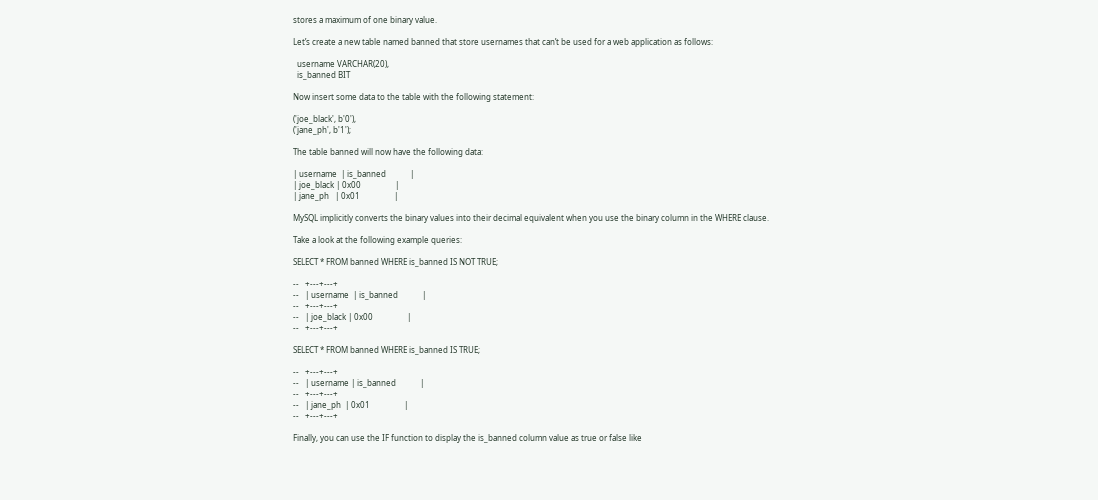stores a maximum of one binary value.

Let’s create a new table named banned that store usernames that can’t be used for a web application as follows:

  username VARCHAR(20),
  is_banned BIT

Now insert some data to the table with the following statement:

('joe_black', b'0'),
('jane_ph', b'1');

The table banned will now have the following data:

| username  | is_banned            |
| joe_black | 0x00                 |
| jane_ph   | 0x01                 |

MySQL implicitly converts the binary values into their decimal equivalent when you use the binary column in the WHERE clause.

Take a look at the following example queries:

SELECT * FROM banned WHERE is_banned IS NOT TRUE;

--   +---+---+
--   | username  | is_banned            |
--   +---+---+
--   | joe_black | 0x00                 |
--   +---+---+

SELECT * FROM banned WHERE is_banned IS TRUE;

--   +---+---+
--   | username | is_banned            |
--   +---+---+
--   | jane_ph  | 0x01                 |
--   +---+---+

Finally, you can use the IF function to display the is_banned column value as true or false like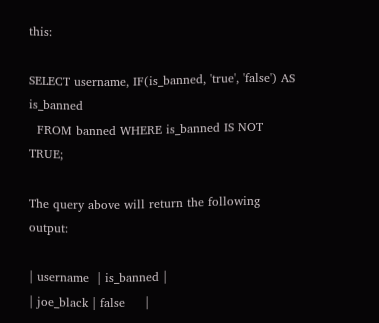this:

SELECT username, IF(is_banned, 'true', 'false') AS is_banned
  FROM banned WHERE is_banned IS NOT TRUE;

The query above will return the following output:

| username  | is_banned |
| joe_black | false     |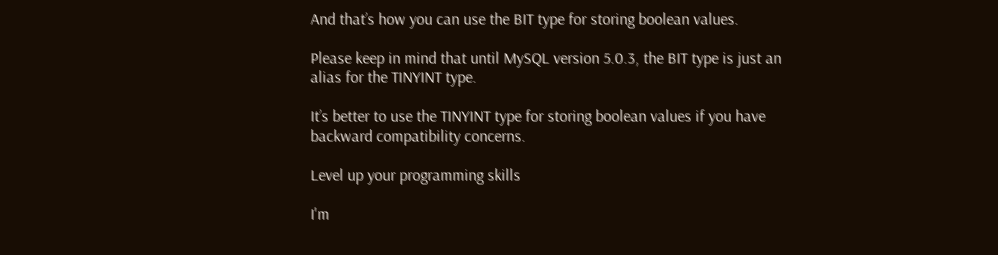And that’s how you can use the BIT type for storing boolean values.

Please keep in mind that until MySQL version 5.0.3, the BIT type is just an alias for the TINYINT type.

It’s better to use the TINYINT type for storing boolean values if you have backward compatibility concerns.

Level up your programming skills

I'm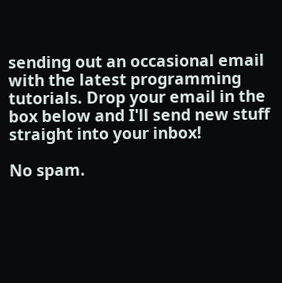sending out an occasional email with the latest programming tutorials. Drop your email in the box below and I'll send new stuff straight into your inbox!

No spam.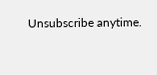Unsubscribe anytime.